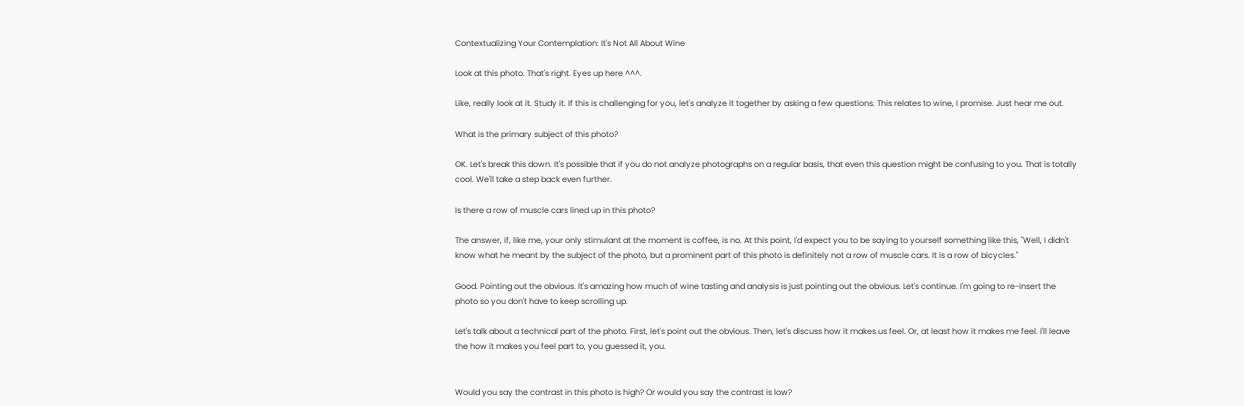Contextualizing Your Contemplation: It's Not All About Wine

Look at this photo. That's right. Eyes up here ^^^.

Like, really look at it. Study it. If this is challenging for you, let's analyze it together by asking a few questions. This relates to wine, I promise. Just hear me out.

What is the primary subject of this photo?

OK. Let's break this down. It's possible that if you do not analyze photographs on a regular basis, that even this question might be confusing to you. That is totally cool. We'll take a step back even further.

Is there a row of muscle cars lined up in this photo?

The answer, if, like me, your only stimulant at the moment is coffee, is no. At this point, I'd expect you to be saying to yourself something like this, "Well, I didn't know what he meant by the subject of the photo, but a prominent part of this photo is definitely not a row of muscle cars. It is a row of bicycles."

Good. Pointing out the obvious. It's amazing how much of wine tasting and analysis is just pointing out the obvious. Let's continue. I'm going to re-insert the photo so you don't have to keep scrolling up.

Let's talk about a technical part of the photo. First, let's point out the obvious. Then, let's discuss how it makes us feel. Or, at least how it makes me feel. I'll leave the how it makes you feel part to, you guessed it, you.


Would you say the contrast in this photo is high? Or would you say the contrast is low?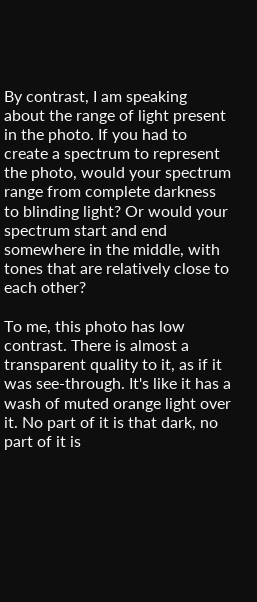By contrast, I am speaking about the range of light present in the photo. If you had to create a spectrum to represent the photo, would your spectrum range from complete darkness to blinding light? Or would your spectrum start and end somewhere in the middle, with tones that are relatively close to each other?

To me, this photo has low contrast. There is almost a transparent quality to it, as if it was see-through. It's like it has a wash of muted orange light over it. No part of it is that dark, no part of it is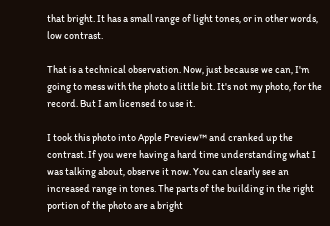that bright. It has a small range of light tones, or in other words, low contrast.

That is a technical observation. Now, just because we can, I'm going to mess with the photo a little bit. It's not my photo, for the record. But I am licensed to use it.

I took this photo into Apple Preview™ and cranked up the contrast. If you were having a hard time understanding what I was talking about, observe it now. You can clearly see an increased range in tones. The parts of the building in the right portion of the photo are a bright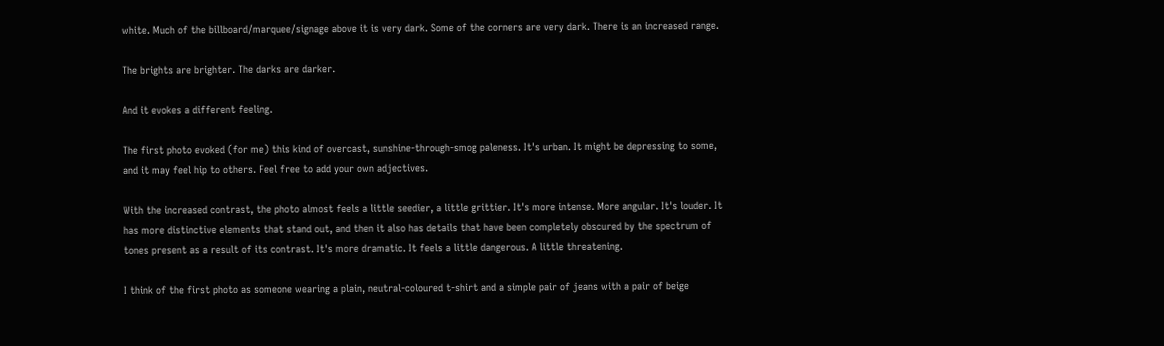white. Much of the billboard/marquee/signage above it is very dark. Some of the corners are very dark. There is an increased range.

The brights are brighter. The darks are darker.

And it evokes a different feeling.

The first photo evoked (for me) this kind of overcast, sunshine-through-smog paleness. It's urban. It might be depressing to some, and it may feel hip to others. Feel free to add your own adjectives.

With the increased contrast, the photo almost feels a little seedier, a little grittier. It's more intense. More angular. It's louder. It has more distinctive elements that stand out, and then it also has details that have been completely obscured by the spectrum of tones present as a result of its contrast. It's more dramatic. It feels a little dangerous. A little threatening.

I think of the first photo as someone wearing a plain, neutral-coloured t-shirt and a simple pair of jeans with a pair of beige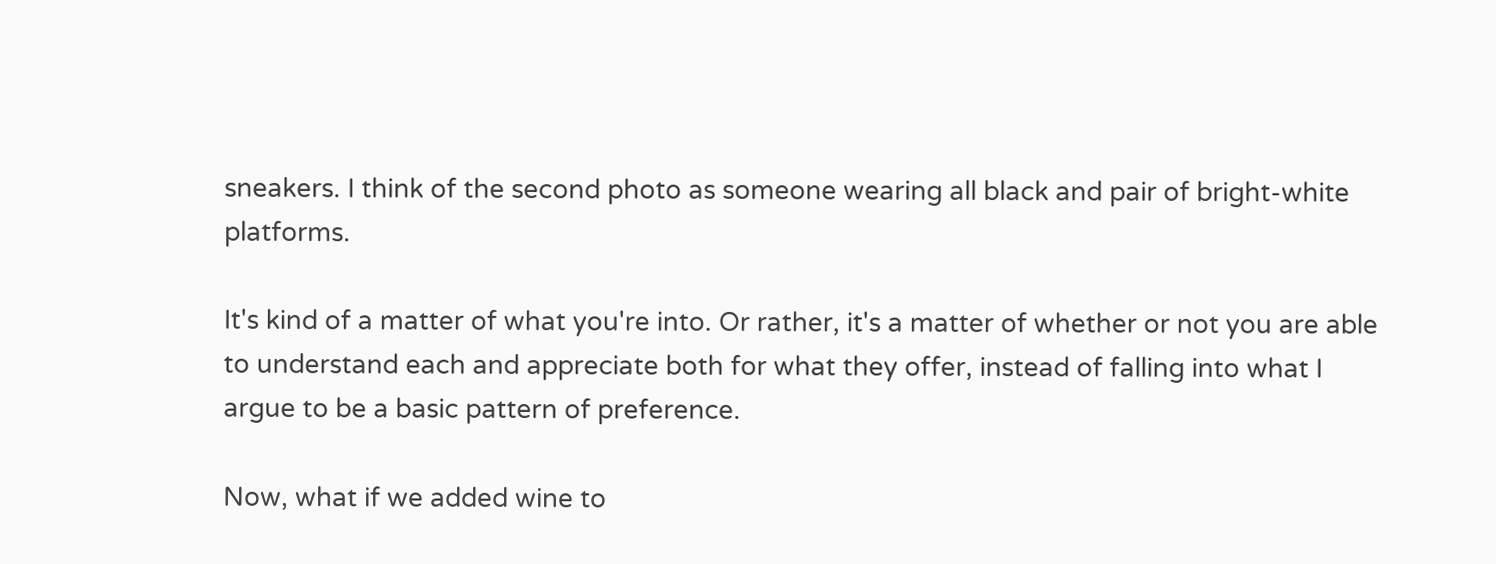sneakers. I think of the second photo as someone wearing all black and pair of bright-white platforms.

It's kind of a matter of what you're into. Or rather, it's a matter of whether or not you are able to understand each and appreciate both for what they offer, instead of falling into what I argue to be a basic pattern of preference.

Now, what if we added wine to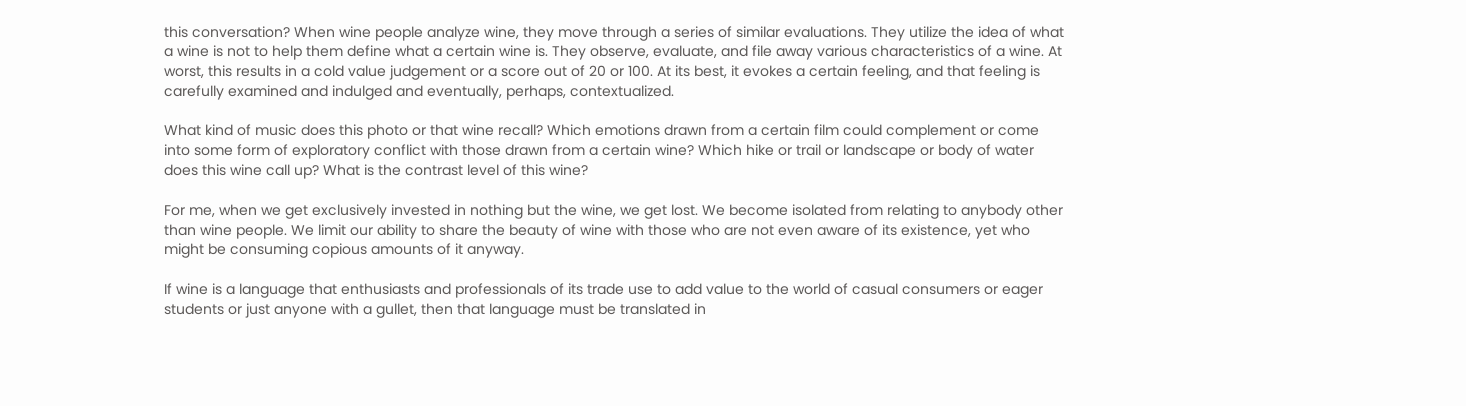this conversation? When wine people analyze wine, they move through a series of similar evaluations. They utilize the idea of what a wine is not to help them define what a certain wine is. They observe, evaluate, and file away various characteristics of a wine. At worst, this results in a cold value judgement or a score out of 20 or 100. At its best, it evokes a certain feeling, and that feeling is carefully examined and indulged and eventually, perhaps, contextualized.

What kind of music does this photo or that wine recall? Which emotions drawn from a certain film could complement or come into some form of exploratory conflict with those drawn from a certain wine? Which hike or trail or landscape or body of water does this wine call up? What is the contrast level of this wine?

For me, when we get exclusively invested in nothing but the wine, we get lost. We become isolated from relating to anybody other than wine people. We limit our ability to share the beauty of wine with those who are not even aware of its existence, yet who might be consuming copious amounts of it anyway.

If wine is a language that enthusiasts and professionals of its trade use to add value to the world of casual consumers or eager students or just anyone with a gullet, then that language must be translated in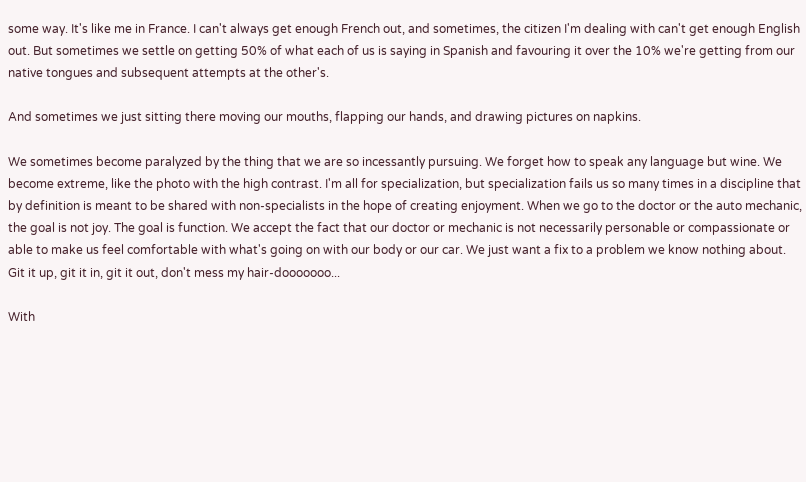some way. It's like me in France. I can't always get enough French out, and sometimes, the citizen I'm dealing with can't get enough English out. But sometimes we settle on getting 50% of what each of us is saying in Spanish and favouring it over the 10% we're getting from our native tongues and subsequent attempts at the other's.

And sometimes we just sitting there moving our mouths, flapping our hands, and drawing pictures on napkins.

We sometimes become paralyzed by the thing that we are so incessantly pursuing. We forget how to speak any language but wine. We become extreme, like the photo with the high contrast. I'm all for specialization, but specialization fails us so many times in a discipline that by definition is meant to be shared with non-specialists in the hope of creating enjoyment. When we go to the doctor or the auto mechanic, the goal is not joy. The goal is function. We accept the fact that our doctor or mechanic is not necessarily personable or compassionate or able to make us feel comfortable with what's going on with our body or our car. We just want a fix to a problem we know nothing about. Git it up, git it in, git it out, don't mess my hair-dooooooo...

With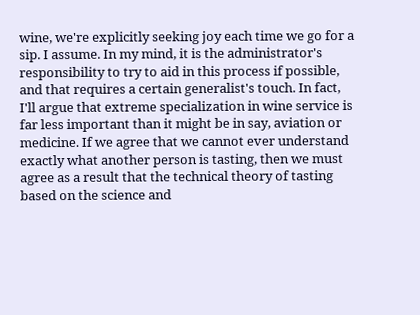wine, we're explicitly seeking joy each time we go for a sip. I assume. In my mind, it is the administrator's responsibility to try to aid in this process if possible, and that requires a certain generalist's touch. In fact, I'll argue that extreme specialization in wine service is far less important than it might be in say, aviation or medicine. If we agree that we cannot ever understand exactly what another person is tasting, then we must agree as a result that the technical theory of tasting based on the science and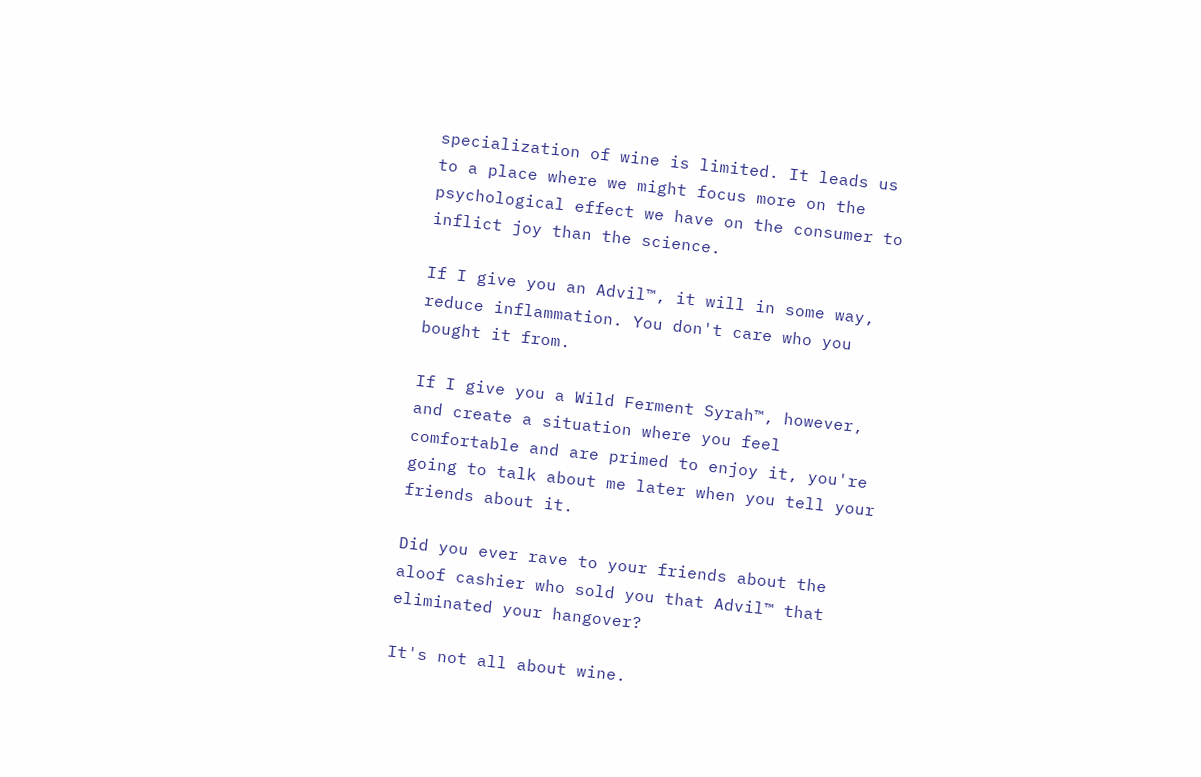specialization of wine is limited. It leads us to a place where we might focus more on the psychological effect we have on the consumer to inflict joy than the science.

If I give you an Advil™, it will in some way, reduce inflammation. You don't care who you bought it from.

If I give you a Wild Ferment Syrah™, however, and create a situation where you feel comfortable and are primed to enjoy it, you're going to talk about me later when you tell your friends about it.

Did you ever rave to your friends about the aloof cashier who sold you that Advil™ that eliminated your hangover?

It's not all about wine.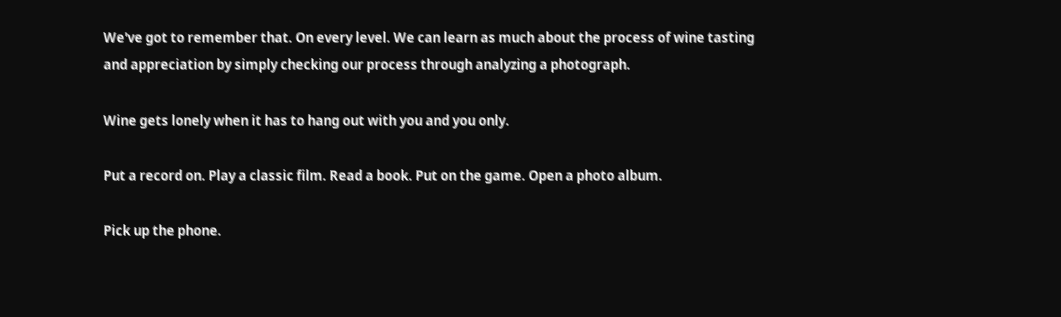We've got to remember that. On every level. We can learn as much about the process of wine tasting and appreciation by simply checking our process through analyzing a photograph.

Wine gets lonely when it has to hang out with you and you only.

Put a record on. Play a classic film. Read a book. Put on the game. Open a photo album.

Pick up the phone.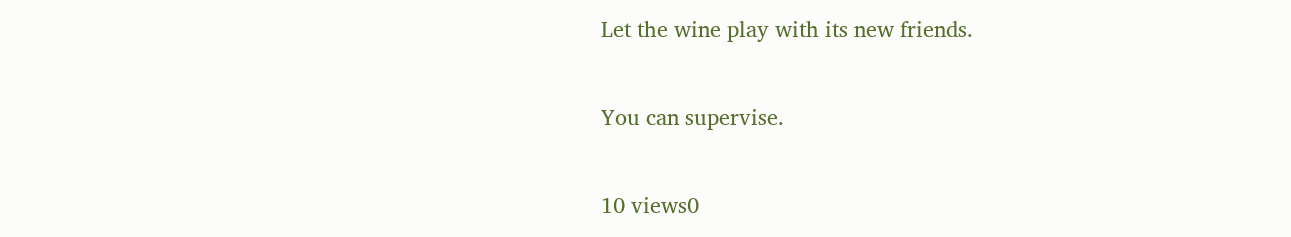Let the wine play with its new friends.

You can supervise.

10 views0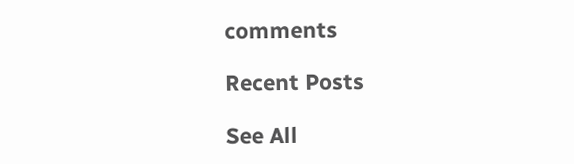comments

Recent Posts

See All